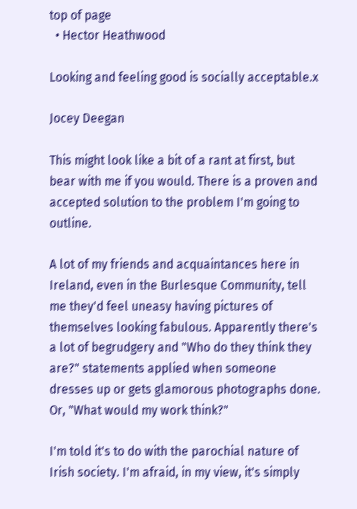top of page
  • Hector Heathwood

Looking and feeling good is socially acceptable.x

Jocey Deegan

This might look like a bit of a rant at first, but bear with me if you would. There is a proven and accepted solution to the problem I'm going to outline.

A lot of my friends and acquaintances here in Ireland, even in the Burlesque Community, tell me they'd feel uneasy having pictures of themselves looking fabulous. Apparently there's a lot of begrudgery and "Who do they think they are?" statements applied when someone dresses up or gets glamorous photographs done. Or, "What would my work think?"

I'm told it's to do with the parochial nature of Irish society. I'm afraid, in my view, it's simply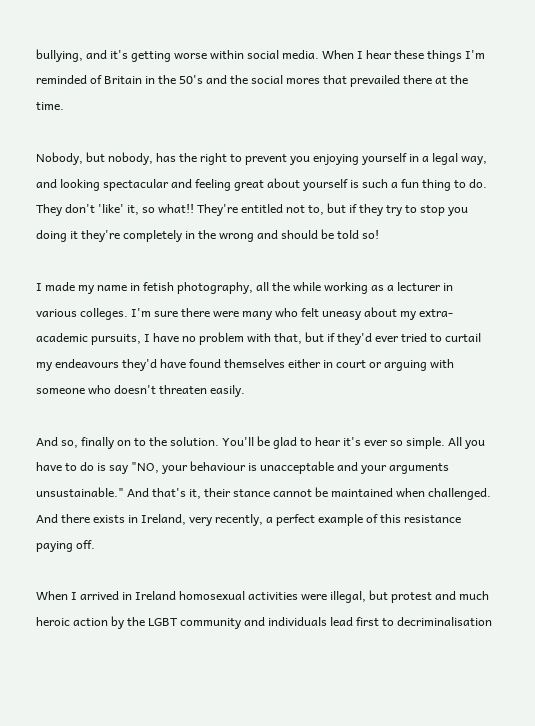bullying, and it's getting worse within social media. When I hear these things I'm reminded of Britain in the 50's and the social mores that prevailed there at the time.

Nobody, but nobody, has the right to prevent you enjoying yourself in a legal way, and looking spectacular and feeling great about yourself is such a fun thing to do. They don't 'like' it, so what!! They're entitled not to, but if they try to stop you doing it they're completely in the wrong and should be told so!

I made my name in fetish photography, all the while working as a lecturer in various colleges. I'm sure there were many who felt uneasy about my extra-academic pursuits, I have no problem with that, but if they'd ever tried to curtail my endeavours they'd have found themselves either in court or arguing with someone who doesn't threaten easily.

And so, finally on to the solution. You'll be glad to hear it's ever so simple. All you have to do is say "NO, your behaviour is unacceptable and your arguments unsustainable." And that's it, their stance cannot be maintained when challenged. And there exists in Ireland, very recently, a perfect example of this resistance paying off.

When I arrived in Ireland homosexual activities were illegal, but protest and much heroic action by the LGBT community and individuals lead first to decriminalisation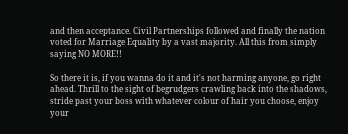and then acceptance. Civil Partnerships followed and finally the nation voted for Marriage Equality by a vast majority. All this from simply saying NO MORE!!

So there it is, if you wanna do it and it's not harming anyone, go right ahead. Thrill to the sight of begrudgers crawling back into the shadows, stride past your boss with whatever colour of hair you choose, enjoy your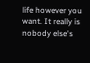life however you want. It really is nobody else's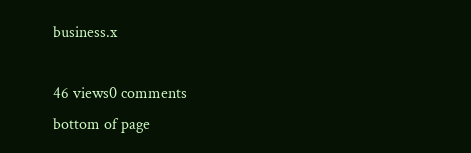business.x

46 views0 comments
bottom of page